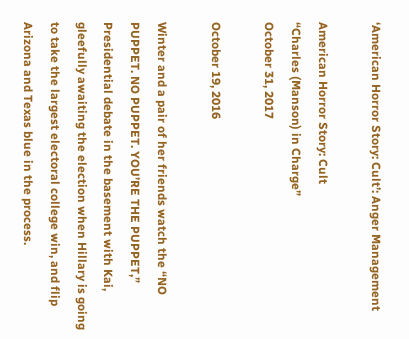‘American Horror Story: Cult’: Anger Management

American Horror Story: Cult
“Charles (Manson) in Charge”
October 31, 2017

October 19, 2016

Winter and a pair of her friends watch the “NO PUPPET. NO PUPPET. YOU’RE THE PUPPET,” Presidential debate in the basement with Kai, gleefully awaiting the election when Hillary is going to take the largest electoral college win, and flip Arizona and Texas blue in the process.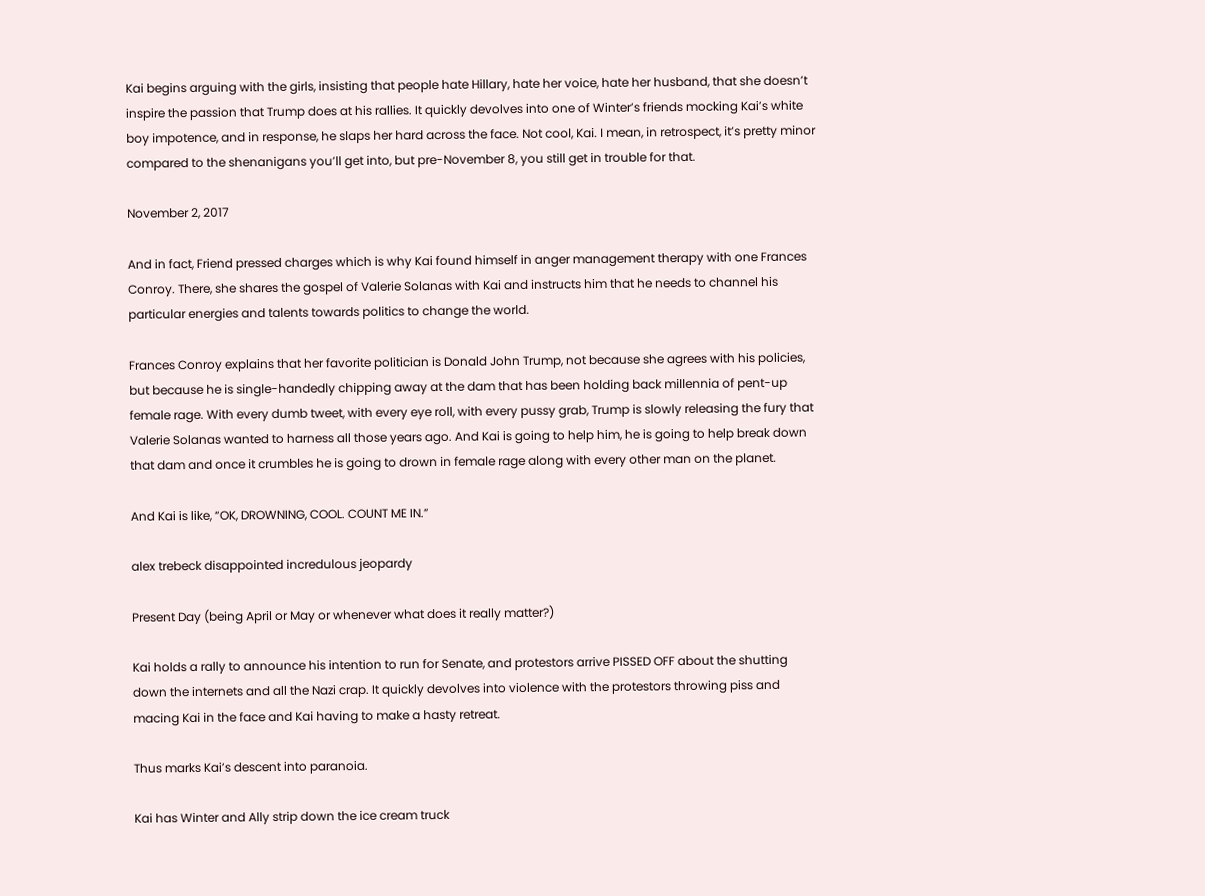Kai begins arguing with the girls, insisting that people hate Hillary, hate her voice, hate her husband, that she doesn’t inspire the passion that Trump does at his rallies. It quickly devolves into one of Winter’s friends mocking Kai’s white boy impotence, and in response, he slaps her hard across the face. Not cool, Kai. I mean, in retrospect, it’s pretty minor compared to the shenanigans you’ll get into, but pre-November 8, you still get in trouble for that.

November 2, 2017

And in fact, Friend pressed charges which is why Kai found himself in anger management therapy with one Frances Conroy. There, she shares the gospel of Valerie Solanas with Kai and instructs him that he needs to channel his particular energies and talents towards politics to change the world.

Frances Conroy explains that her favorite politician is Donald John Trump, not because she agrees with his policies, but because he is single-handedly chipping away at the dam that has been holding back millennia of pent-up female rage. With every dumb tweet, with every eye roll, with every pussy grab, Trump is slowly releasing the fury that Valerie Solanas wanted to harness all those years ago. And Kai is going to help him, he is going to help break down that dam and once it crumbles he is going to drown in female rage along with every other man on the planet.

And Kai is like, “OK, DROWNING, COOL. COUNT ME IN.”

alex trebeck disappointed incredulous jeopardy

Present Day (being April or May or whenever what does it really matter?)

Kai holds a rally to announce his intention to run for Senate, and protestors arrive PISSED OFF about the shutting down the internets and all the Nazi crap. It quickly devolves into violence with the protestors throwing piss and macing Kai in the face and Kai having to make a hasty retreat.

Thus marks Kai’s descent into paranoia.

Kai has Winter and Ally strip down the ice cream truck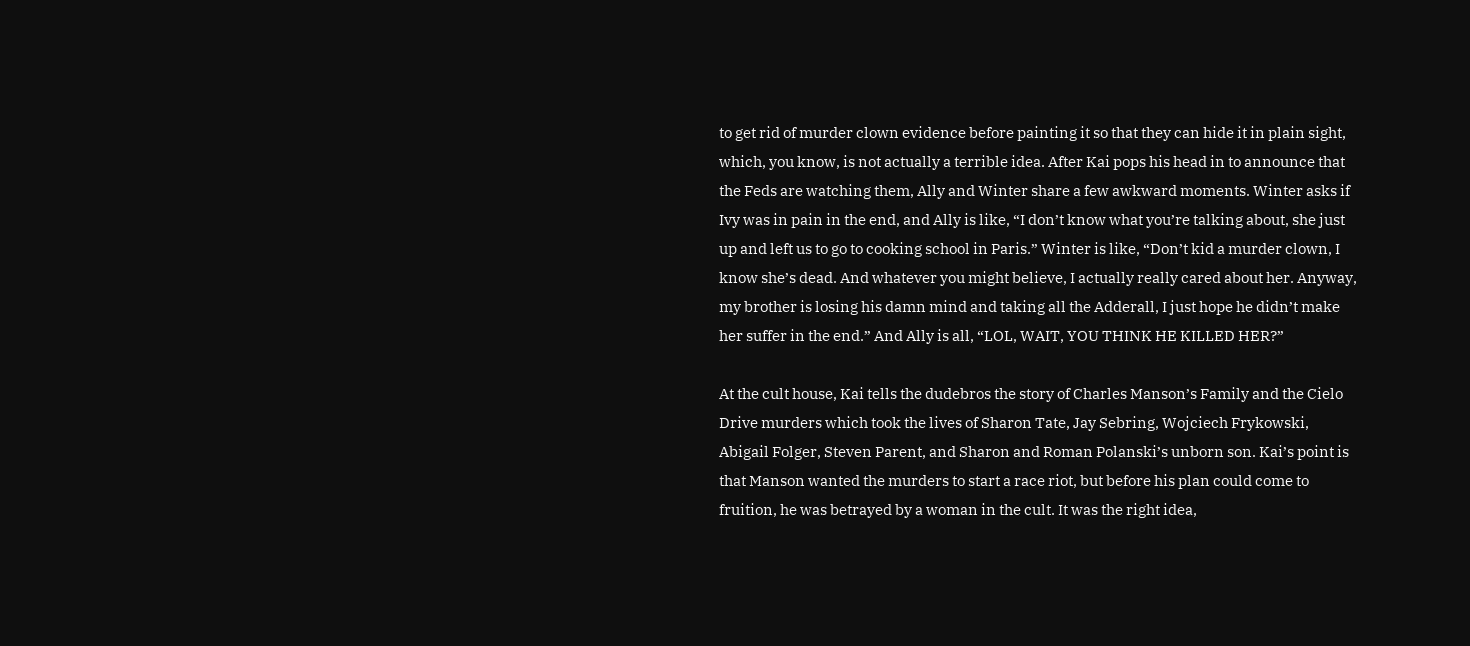to get rid of murder clown evidence before painting it so that they can hide it in plain sight, which, you know, is not actually a terrible idea. After Kai pops his head in to announce that the Feds are watching them, Ally and Winter share a few awkward moments. Winter asks if Ivy was in pain in the end, and Ally is like, “I don’t know what you’re talking about, she just up and left us to go to cooking school in Paris.” Winter is like, “Don’t kid a murder clown, I know she’s dead. And whatever you might believe, I actually really cared about her. Anyway, my brother is losing his damn mind and taking all the Adderall, I just hope he didn’t make her suffer in the end.” And Ally is all, “LOL, WAIT, YOU THINK HE KILLED HER?”

At the cult house, Kai tells the dudebros the story of Charles Manson’s Family and the Cielo Drive murders which took the lives of Sharon Tate, Jay Sebring, Wojciech Frykowski, Abigail Folger, Steven Parent, and Sharon and Roman Polanski’s unborn son. Kai’s point is that Manson wanted the murders to start a race riot, but before his plan could come to fruition, he was betrayed by a woman in the cult. It was the right idea,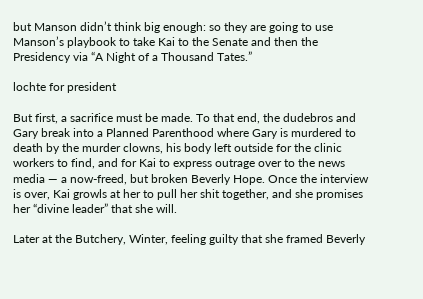but Manson didn’t think big enough: so they are going to use Manson’s playbook to take Kai to the Senate and then the Presidency via “A Night of a Thousand Tates.”

lochte for president

But first, a sacrifice must be made. To that end, the dudebros and Gary break into a Planned Parenthood where Gary is murdered to death by the murder clowns, his body left outside for the clinic workers to find, and for Kai to express outrage over to the news media — a now-freed, but broken Beverly Hope. Once the interview is over, Kai growls at her to pull her shit together, and she promises her “divine leader” that she will.

Later at the Butchery, Winter, feeling guilty that she framed Beverly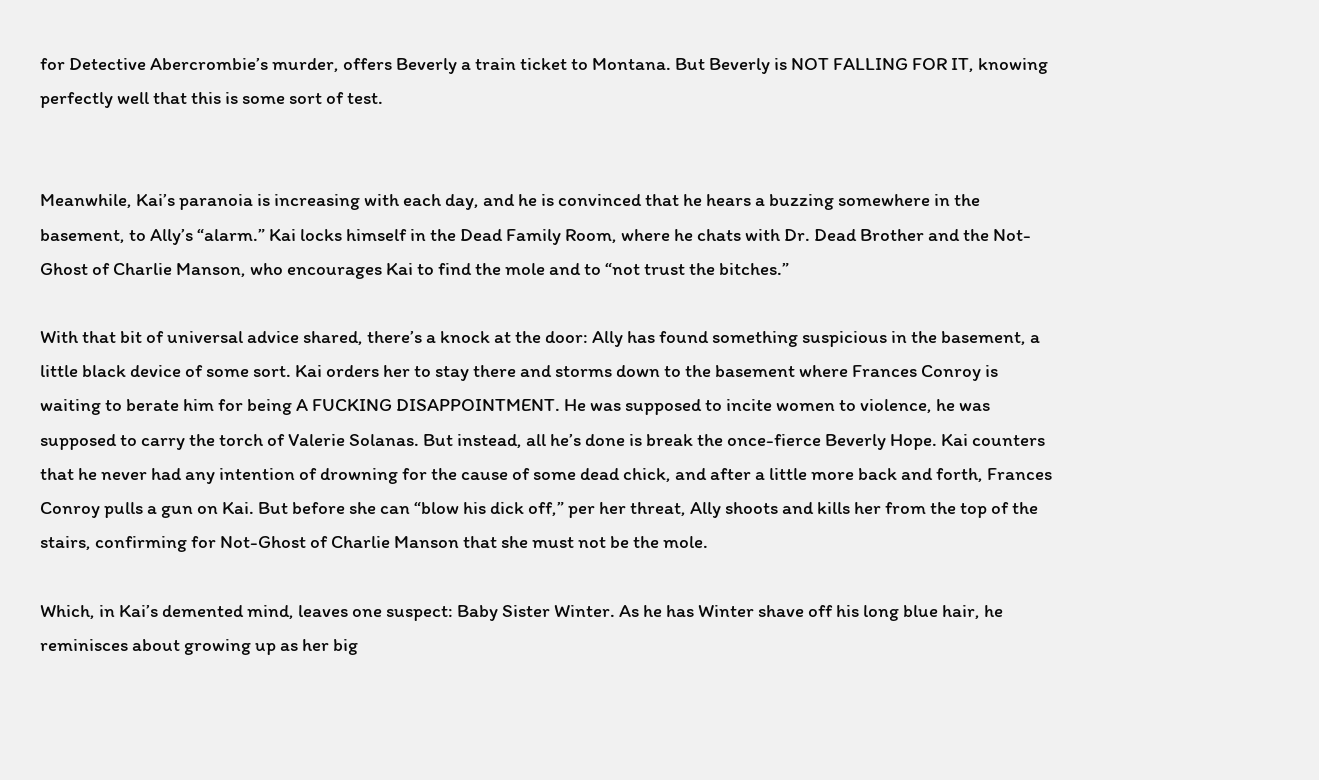for Detective Abercrombie’s murder, offers Beverly a train ticket to Montana. But Beverly is NOT FALLING FOR IT, knowing perfectly well that this is some sort of test.


Meanwhile, Kai’s paranoia is increasing with each day, and he is convinced that he hears a buzzing somewhere in the basement, to Ally’s “alarm.” Kai locks himself in the Dead Family Room, where he chats with Dr. Dead Brother and the Not-Ghost of Charlie Manson, who encourages Kai to find the mole and to “not trust the bitches.”

With that bit of universal advice shared, there’s a knock at the door: Ally has found something suspicious in the basement, a little black device of some sort. Kai orders her to stay there and storms down to the basement where Frances Conroy is waiting to berate him for being A FUCKING DISAPPOINTMENT. He was supposed to incite women to violence, he was supposed to carry the torch of Valerie Solanas. But instead, all he’s done is break the once-fierce Beverly Hope. Kai counters that he never had any intention of drowning for the cause of some dead chick, and after a little more back and forth, Frances Conroy pulls a gun on Kai. But before she can “blow his dick off,” per her threat, Ally shoots and kills her from the top of the stairs, confirming for Not-Ghost of Charlie Manson that she must not be the mole.

Which, in Kai’s demented mind, leaves one suspect: Baby Sister Winter. As he has Winter shave off his long blue hair, he reminisces about growing up as her big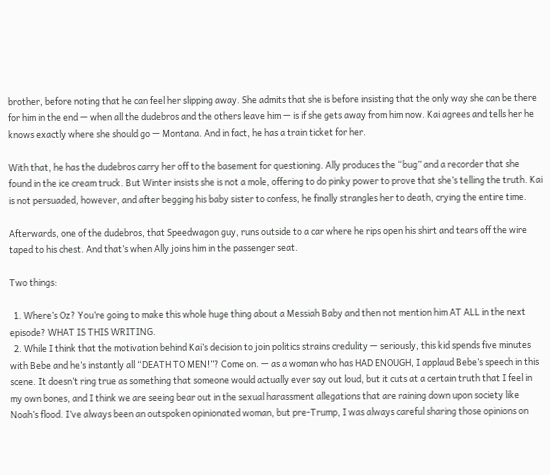brother, before noting that he can feel her slipping away. She admits that she is before insisting that the only way she can be there for him in the end — when all the dudebros and the others leave him — is if she gets away from him now. Kai agrees and tells her he knows exactly where she should go — Montana. And in fact, he has a train ticket for her.

With that, he has the dudebros carry her off to the basement for questioning. Ally produces the “bug” and a recorder that she found in the ice cream truck. But Winter insists she is not a mole, offering to do pinky power to prove that she’s telling the truth. Kai is not persuaded, however, and after begging his baby sister to confess, he finally strangles her to death, crying the entire time.

Afterwards, one of the dudebros, that Speedwagon guy, runs outside to a car where he rips open his shirt and tears off the wire taped to his chest. And that’s when Ally joins him in the passenger seat.

Two things:

  1. Where’s Oz? You’re going to make this whole huge thing about a Messiah Baby and then not mention him AT ALL in the next episode? WHAT IS THIS WRITING.
  2. While I think that the motivation behind Kai’s decision to join politics strains credulity — seriously, this kid spends five minutes with Bebe and he’s instantly all “DEATH TO MEN!”? Come on. — as a woman who has HAD ENOUGH, I applaud Bebe’s speech in this scene. It doesn’t ring true as something that someone would actually ever say out loud, but it cuts at a certain truth that I feel in my own bones, and I think we are seeing bear out in the sexual harassment allegations that are raining down upon society like Noah’s flood. I’ve always been an outspoken opinionated woman, but pre-Trump, I was always careful sharing those opinions on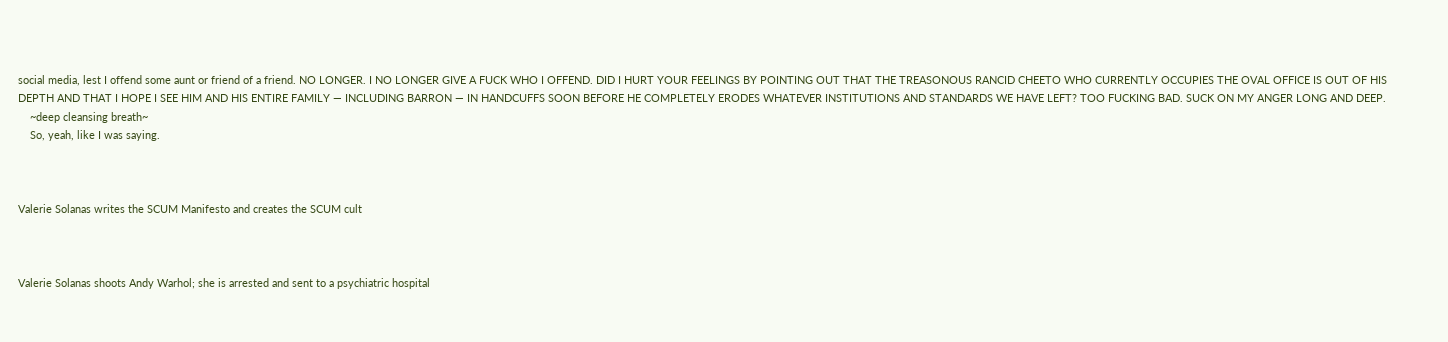social media, lest I offend some aunt or friend of a friend. NO LONGER. I NO LONGER GIVE A FUCK WHO I OFFEND. DID I HURT YOUR FEELINGS BY POINTING OUT THAT THE TREASONOUS RANCID CHEETO WHO CURRENTLY OCCUPIES THE OVAL OFFICE IS OUT OF HIS DEPTH AND THAT I HOPE I SEE HIM AND HIS ENTIRE FAMILY — INCLUDING BARRON — IN HANDCUFFS SOON BEFORE HE COMPLETELY ERODES WHATEVER INSTITUTIONS AND STANDARDS WE HAVE LEFT? TOO FUCKING BAD. SUCK ON MY ANGER LONG AND DEEP.
    ~deep cleansing breath~
    So, yeah, like I was saying.



Valerie Solanas writes the SCUM Manifesto and creates the SCUM cult



Valerie Solanas shoots Andy Warhol; she is arrested and sent to a psychiatric hospital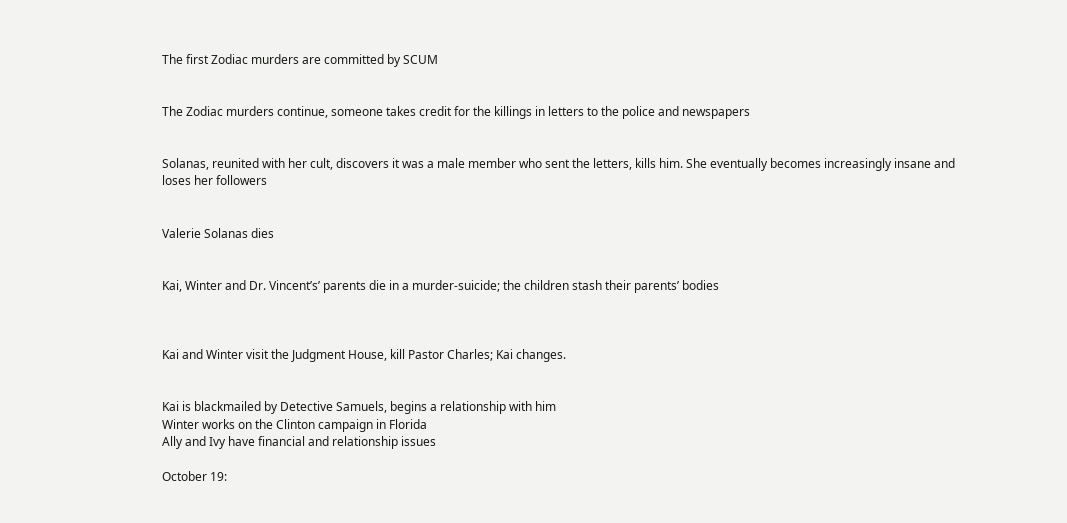The first Zodiac murders are committed by SCUM


The Zodiac murders continue, someone takes credit for the killings in letters to the police and newspapers


Solanas, reunited with her cult, discovers it was a male member who sent the letters, kills him. She eventually becomes increasingly insane and loses her followers


Valerie Solanas dies


Kai, Winter and Dr. Vincent’s’ parents die in a murder-suicide; the children stash their parents’ bodies



Kai and Winter visit the Judgment House, kill Pastor Charles; Kai changes.


Kai is blackmailed by Detective Samuels, begins a relationship with him
Winter works on the Clinton campaign in Florida
Ally and Ivy have financial and relationship issues

October 19: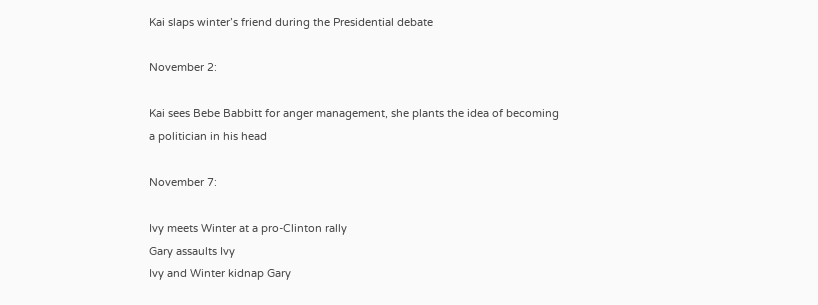Kai slaps winter’s friend during the Presidential debate

November 2:

Kai sees Bebe Babbitt for anger management, she plants the idea of becoming a politician in his head

November 7:

Ivy meets Winter at a pro-Clinton rally
Gary assaults Ivy
Ivy and Winter kidnap Gary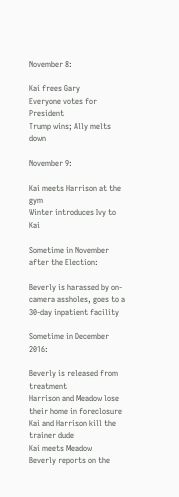November 8:

Kai frees Gary
Everyone votes for President
Trump wins; Ally melts down

November 9:

Kai meets Harrison at the gym
Winter introduces Ivy to Kai

Sometime in November after the Election:

Beverly is harassed by on-camera assholes, goes to a 30-day inpatient facility

Sometime in December 2016:

Beverly is released from treatment
Harrison and Meadow lose their home in foreclosure
Kai and Harrison kill the trainer dude
Kai meets Meadow
Beverly reports on the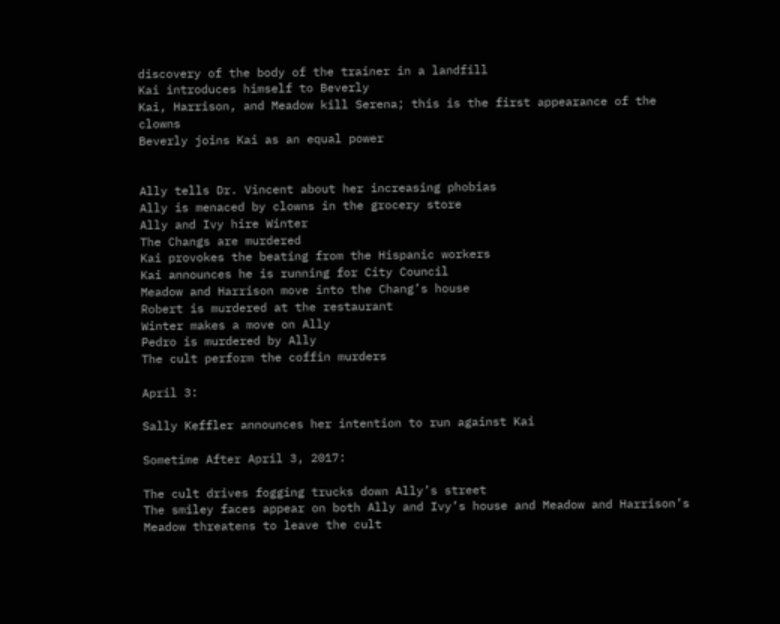discovery of the body of the trainer in a landfill
Kai introduces himself to Beverly
Kai, Harrison, and Meadow kill Serena; this is the first appearance of the clowns
Beverly joins Kai as an equal power


Ally tells Dr. Vincent about her increasing phobias
Ally is menaced by clowns in the grocery store
Ally and Ivy hire Winter
The Changs are murdered
Kai provokes the beating from the Hispanic workers
Kai announces he is running for City Council
Meadow and Harrison move into the Chang’s house
Robert is murdered at the restaurant
Winter makes a move on Ally
Pedro is murdered by Ally
The cult perform the coffin murders

April 3:

Sally Keffler announces her intention to run against Kai

Sometime After April 3, 2017:

The cult drives fogging trucks down Ally’s street
The smiley faces appear on both Ally and Ivy’s house and Meadow and Harrison’s
Meadow threatens to leave the cult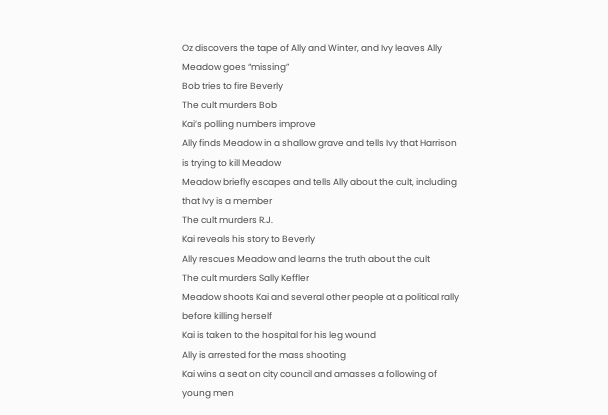Oz discovers the tape of Ally and Winter, and Ivy leaves Ally
Meadow goes “missing”
Bob tries to fire Beverly
The cult murders Bob
Kai’s polling numbers improve
Ally finds Meadow in a shallow grave and tells Ivy that Harrison is trying to kill Meadow
Meadow briefly escapes and tells Ally about the cult, including that Ivy is a member
The cult murders R.J.
Kai reveals his story to Beverly
Ally rescues Meadow and learns the truth about the cult
The cult murders Sally Keffler
Meadow shoots Kai and several other people at a political rally before killing herself
Kai is taken to the hospital for his leg wound
Ally is arrested for the mass shooting
Kai wins a seat on city council and amasses a following of young men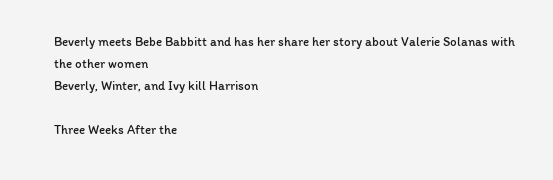Beverly meets Bebe Babbitt and has her share her story about Valerie Solanas with the other women
Beverly, Winter, and Ivy kill Harrison

Three Weeks After the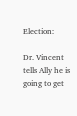Election:

Dr. Vincent tells Ally he is going to get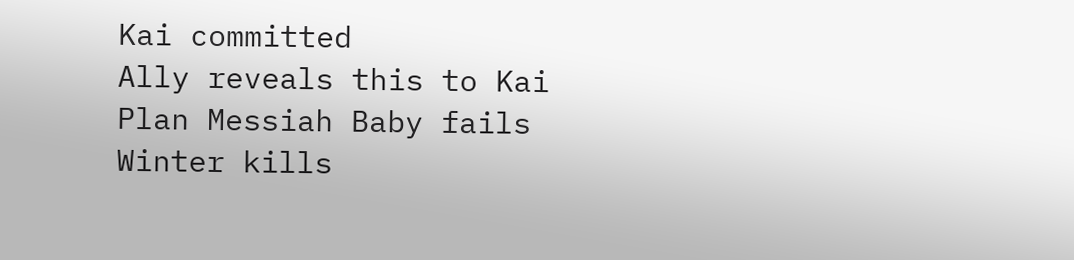Kai committed
Ally reveals this to Kai
Plan Messiah Baby fails
Winter kills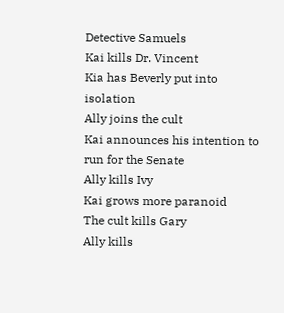Detective Samuels
Kai kills Dr. Vincent
Kia has Beverly put into isolation
Ally joins the cult
Kai announces his intention to run for the Senate
Ally kills Ivy
Kai grows more paranoid
The cult kills Gary
Ally kills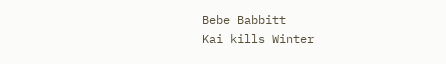Bebe Babbitt
Kai kills Winter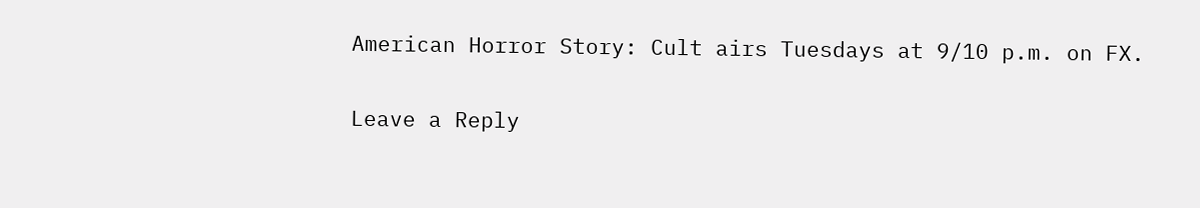American Horror Story: Cult airs Tuesdays at 9/10 p.m. on FX.

Leave a Reply